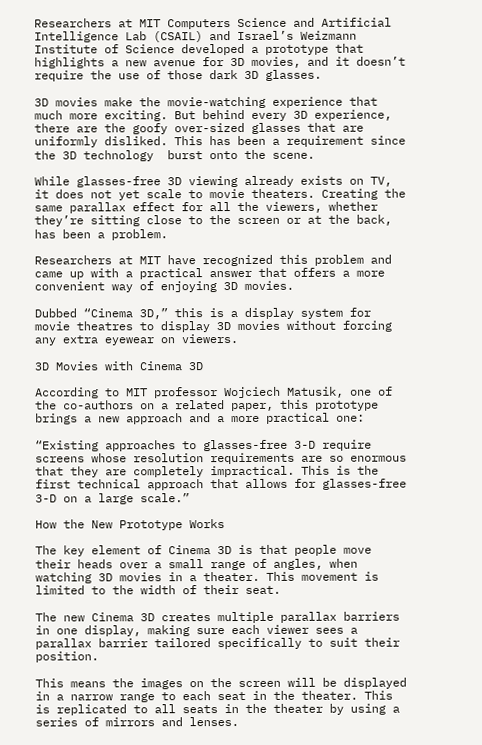Researchers at MIT Computers Science and Artificial Intelligence Lab (CSAIL) and Israel’s Weizmann Institute of Science developed a prototype that highlights a new avenue for 3D movies, and it doesn’t require the use of those dark 3D glasses.

3D movies make the movie-watching experience that much more exciting. But behind every 3D experience, there are the goofy over-sized glasses that are uniformly disliked. This has been a requirement since the 3D technology  burst onto the scene.

While glasses-free 3D viewing already exists on TV, it does not yet scale to movie theaters. Creating the same parallax effect for all the viewers, whether they’re sitting close to the screen or at the back, has been a problem.

Researchers at MIT have recognized this problem and came up with a practical answer that offers a more convenient way of enjoying 3D movies.

Dubbed “Cinema 3D,” this is a display system for movie theatres to display 3D movies without forcing any extra eyewear on viewers.

3D Movies with Cinema 3D

According to MIT professor Wojciech Matusik, one of the co-authors on a related paper, this prototype brings a new approach and a more practical one:

“Existing approaches to glasses-free 3-D require screens whose resolution requirements are so enormous that they are completely impractical. This is the first technical approach that allows for glasses-free 3-D on a large scale.”

How the New Prototype Works

The key element of Cinema 3D is that people move their heads over a small range of angles, when watching 3D movies in a theater. This movement is limited to the width of their seat.

The new Cinema 3D creates multiple parallax barriers in one display, making sure each viewer sees a parallax barrier tailored specifically to suit their position.

This means the images on the screen will be displayed in a narrow range to each seat in the theater. This is replicated to all seats in the theater by using a series of mirrors and lenses.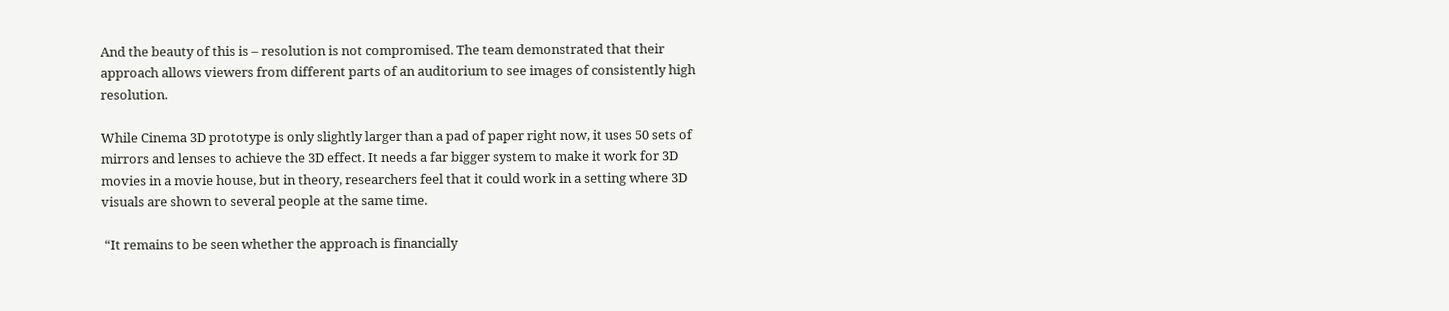And the beauty of this is – resolution is not compromised. The team demonstrated that their approach allows viewers from different parts of an auditorium to see images of consistently high resolution.

While Cinema 3D prototype is only slightly larger than a pad of paper right now, it uses 50 sets of mirrors and lenses to achieve the 3D effect. It needs a far bigger system to make it work for 3D movies in a movie house, but in theory, researchers feel that it could work in a setting where 3D visuals are shown to several people at the same time.

 “It remains to be seen whether the approach is financially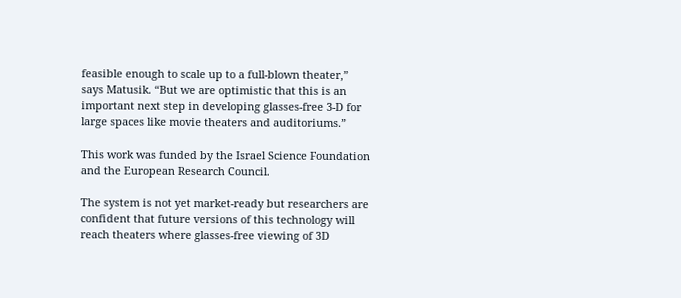feasible enough to scale up to a full-blown theater,” says Matusik. “But we are optimistic that this is an important next step in developing glasses-free 3-D for large spaces like movie theaters and auditoriums.”

This work was funded by the Israel Science Foundation and the European Research Council.

The system is not yet market-ready but researchers are confident that future versions of this technology will reach theaters where glasses-free viewing of 3D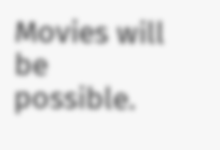Movies will be possible.